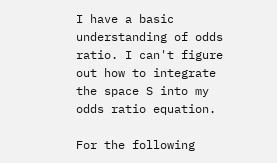I have a basic understanding of odds ratio. I can't figure out how to integrate the space S into my odds ratio equation.

For the following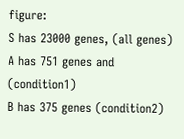figure:
S has 23000 genes, (all genes)
A has 751 genes and (condition1)
B has 375 genes (condition2)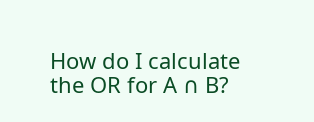How do I calculate the OR for A ∩ B?